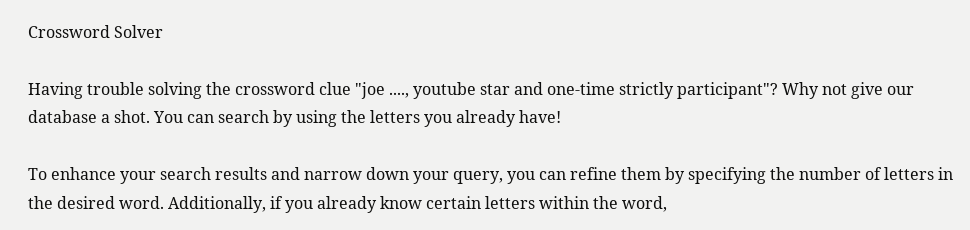Crossword Solver

Having trouble solving the crossword clue "joe ...., youtube star and one-time strictly participant"? Why not give our database a shot. You can search by using the letters you already have!

To enhance your search results and narrow down your query, you can refine them by specifying the number of letters in the desired word. Additionally, if you already know certain letters within the word,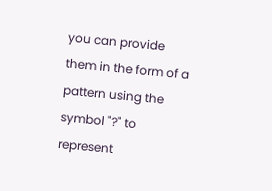you can provide them in the form of a pattern using the symbol "?" to represent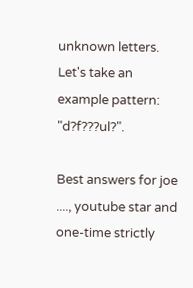unknown letters. Let's take an example pattern: "d?f???ul?".

Best answers for joe ...., youtube star and one-time strictly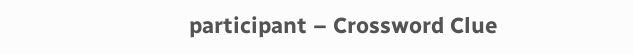participant – Crossword Clue